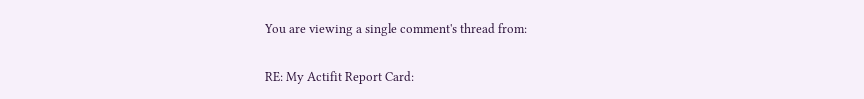You are viewing a single comment's thread from:

RE: My Actifit Report Card: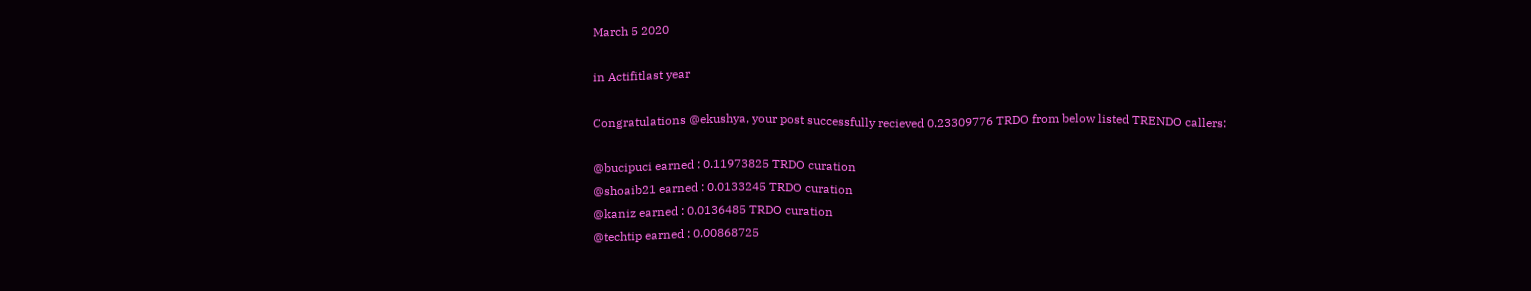March 5 2020

in Actifitlast year

Congratulations @ekushya, your post successfully recieved 0.23309776 TRDO from below listed TRENDO callers:

@bucipuci earned : 0.11973825 TRDO curation
@shoaib21 earned : 0.0133245 TRDO curation
@kaniz earned : 0.0136485 TRDO curation
@techtip earned : 0.00868725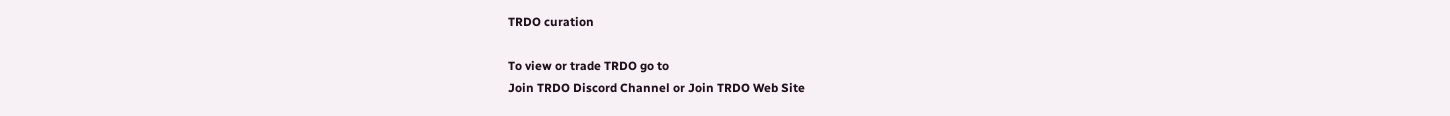TRDO curation

To view or trade TRDO go to
Join TRDO Discord Channel or Join TRDO Web Site